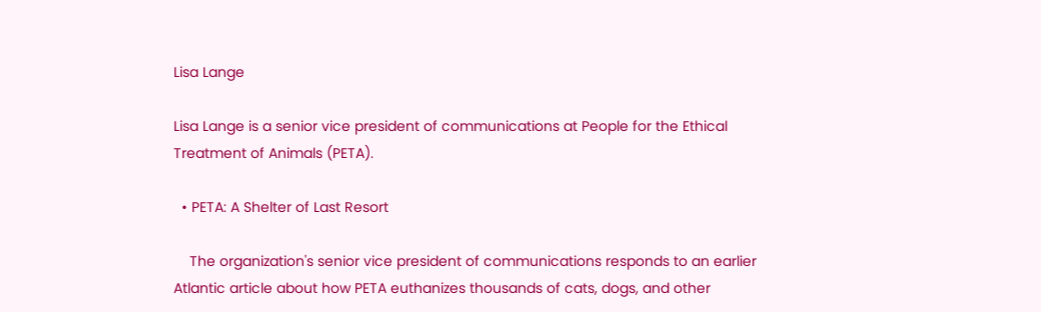Lisa Lange

Lisa Lange is a senior vice president of communications at People for the Ethical Treatment of Animals (PETA).

  • PETA: A Shelter of Last Resort

    The organization's senior vice president of communications responds to an earlier Atlantic article about how PETA euthanizes thousands of cats, dogs, and other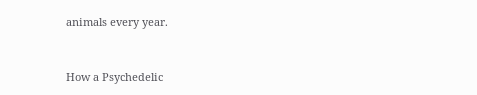animals every year.


How a Psychedelic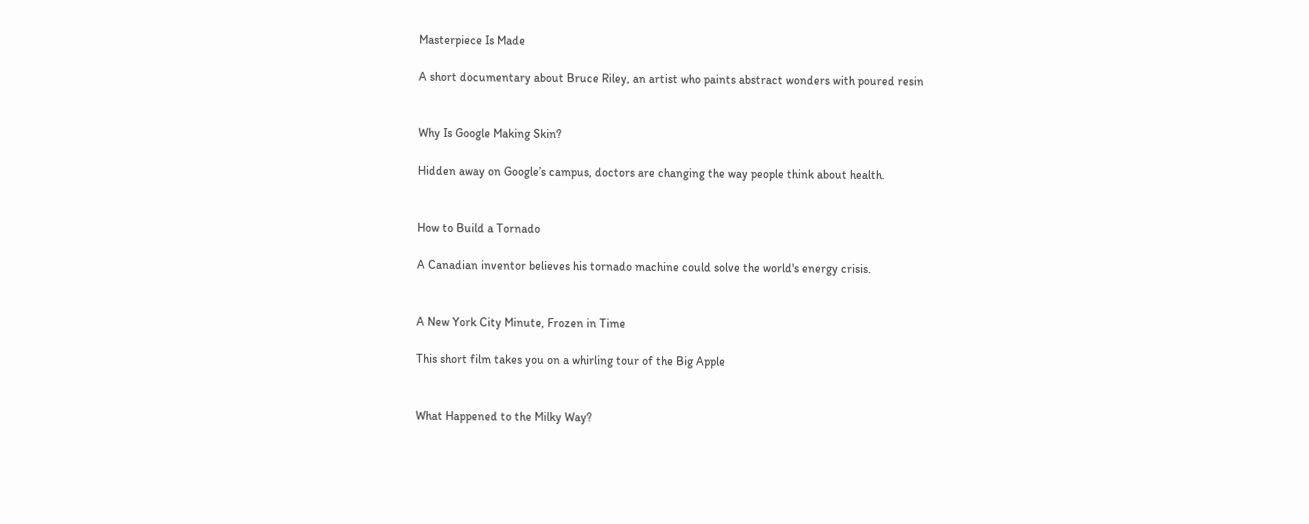Masterpiece Is Made

A short documentary about Bruce Riley, an artist who paints abstract wonders with poured resin


Why Is Google Making Skin?

Hidden away on Google’s campus, doctors are changing the way people think about health.


How to Build a Tornado

A Canadian inventor believes his tornado machine could solve the world's energy crisis.


A New York City Minute, Frozen in Time

This short film takes you on a whirling tour of the Big Apple


What Happened to the Milky Way?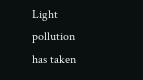Light pollution has taken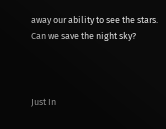away our ability to see the stars. Can we save the night sky?



Just In